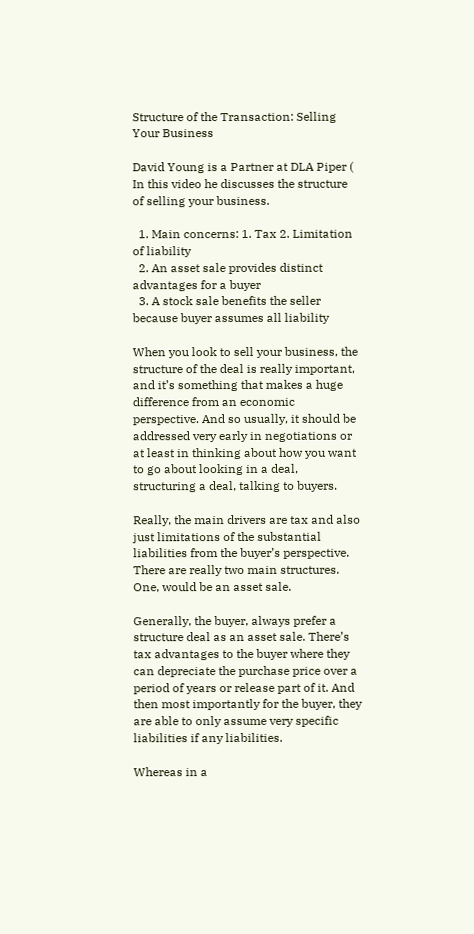Structure of the Transaction: Selling Your Business

David Young is a Partner at DLA Piper ( In this video he discusses the structure of selling your business.

  1. Main concerns: 1. Tax 2. Limitation of liability
  2. An asset sale provides distinct advantages for a buyer
  3. A stock sale benefits the seller because buyer assumes all liability

When you look to sell your business, the structure of the deal is really important, and it’s something that makes a huge difference from an economic perspective. And so usually, it should be addressed very early in negotiations or at least in thinking about how you want to go about looking in a deal, structuring a deal, talking to buyers.

Really, the main drivers are tax and also just limitations of the substantial liabilities from the buyer’s perspective. There are really two main structures. One, would be an asset sale.

Generally, the buyer, always prefer a structure deal as an asset sale. There’s tax advantages to the buyer where they can depreciate the purchase price over a period of years or release part of it. And then most importantly for the buyer, they are able to only assume very specific liabilities if any liabilities.

Whereas in a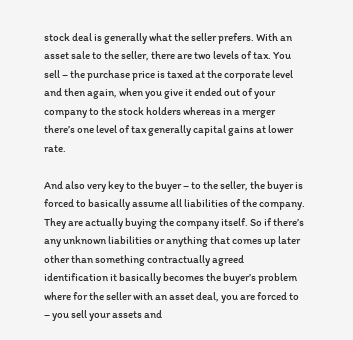stock deal is generally what the seller prefers. With an asset sale to the seller, there are two levels of tax. You sell – the purchase price is taxed at the corporate level and then again, when you give it ended out of your company to the stock holders whereas in a merger there’s one level of tax generally capital gains at lower rate.

And also very key to the buyer – to the seller, the buyer is forced to basically assume all liabilities of the company. They are actually buying the company itself. So if there’s any unknown liabilities or anything that comes up later other than something contractually agreed identification it basically becomes the buyer’s problem where for the seller with an asset deal, you are forced to – you sell your assets and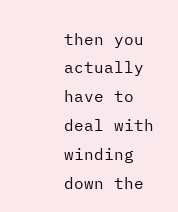then you actually have to deal with winding down the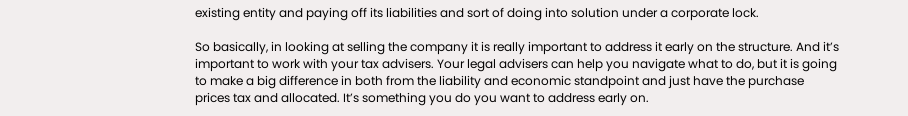existing entity and paying off its liabilities and sort of doing into solution under a corporate lock.

So basically, in looking at selling the company it is really important to address it early on the structure. And it’s important to work with your tax advisers. Your legal advisers can help you navigate what to do, but it is going to make a big difference in both from the liability and economic standpoint and just have the purchase prices tax and allocated. It’s something you do you want to address early on.